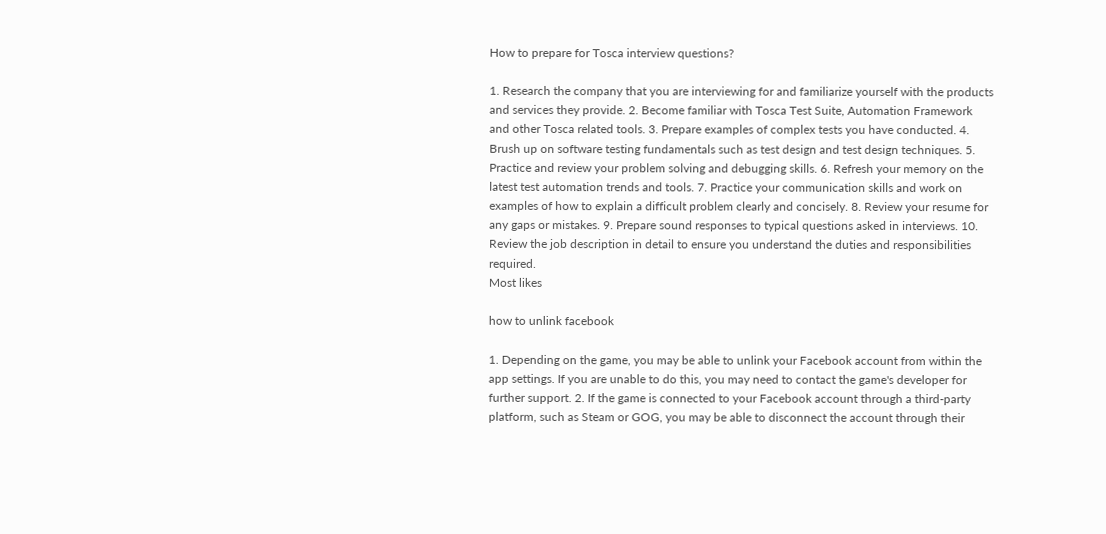How to prepare for Tosca interview questions?

1. Research the company that you are interviewing for and familiarize yourself with the products and services they provide. 2. Become familiar with Tosca Test Suite, Automation Framework and other Tosca related tools. 3. Prepare examples of complex tests you have conducted. 4. Brush up on software testing fundamentals such as test design and test design techniques. 5. Practice and review your problem solving and debugging skills. 6. Refresh your memory on the latest test automation trends and tools. 7. Practice your communication skills and work on examples of how to explain a difficult problem clearly and concisely. 8. Review your resume for any gaps or mistakes. 9. Prepare sound responses to typical questions asked in interviews. 10. Review the job description in detail to ensure you understand the duties and responsibilities required.
Most likes

how to unlink facebook

1. Depending on the game, you may be able to unlink your Facebook account from within the app settings. If you are unable to do this, you may need to contact the game's developer for further support. 2. If the game is connected to your Facebook account through a third-party platform, such as Steam or GOG, you may be able to disconnect the account through their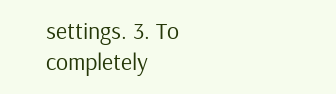settings. 3. To completely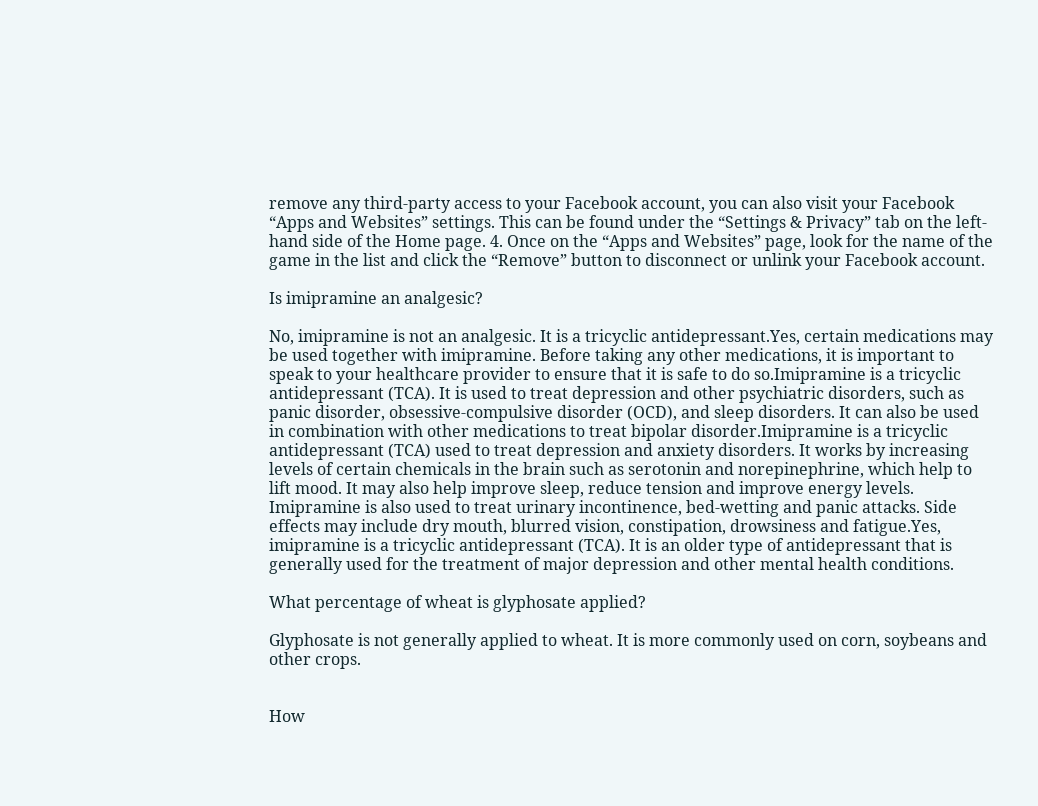remove any third-party access to your Facebook account, you can also visit your Facebook “Apps and Websites” settings. This can be found under the “Settings & Privacy” tab on the left-hand side of the Home page. 4. Once on the “Apps and Websites” page, look for the name of the game in the list and click the “Remove” button to disconnect or unlink your Facebook account.

Is imipramine an analgesic?

No, imipramine is not an analgesic. It is a tricyclic antidepressant.Yes, certain medications may be used together with imipramine. Before taking any other medications, it is important to speak to your healthcare provider to ensure that it is safe to do so.Imipramine is a tricyclic antidepressant (TCA). It is used to treat depression and other psychiatric disorders, such as panic disorder, obsessive-compulsive disorder (OCD), and sleep disorders. It can also be used in combination with other medications to treat bipolar disorder.Imipramine is a tricyclic antidepressant (TCA) used to treat depression and anxiety disorders. It works by increasing levels of certain chemicals in the brain such as serotonin and norepinephrine, which help to lift mood. It may also help improve sleep, reduce tension and improve energy levels. Imipramine is also used to treat urinary incontinence, bed-wetting and panic attacks. Side effects may include dry mouth, blurred vision, constipation, drowsiness and fatigue.Yes, imipramine is a tricyclic antidepressant (TCA). It is an older type of antidepressant that is generally used for the treatment of major depression and other mental health conditions.

What percentage of wheat is glyphosate applied?

Glyphosate is not generally applied to wheat. It is more commonly used on corn, soybeans and other crops.


How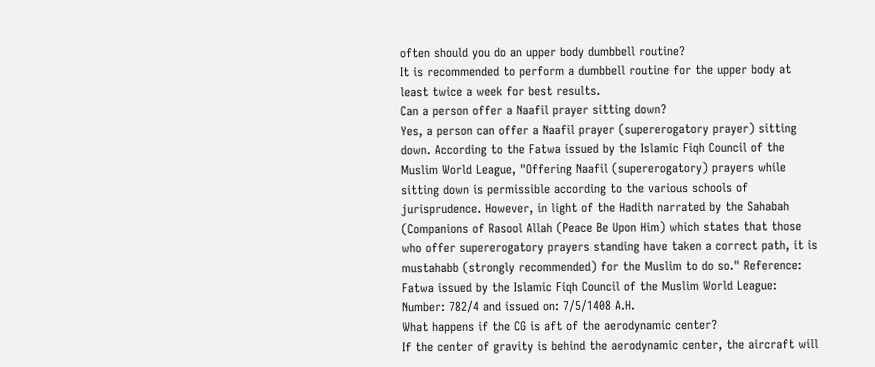often should you do an upper body dumbbell routine?
It is recommended to perform a dumbbell routine for the upper body at least twice a week for best results.
Can a person offer a Naafil prayer sitting down?
Yes, a person can offer a Naafil prayer (supererogatory prayer) sitting down. According to the Fatwa issued by the Islamic Fiqh Council of the Muslim World League, "Offering Naafil (supererogatory) prayers while sitting down is permissible according to the various schools of jurisprudence. However, in light of the Hadith narrated by the Sahabah (Companions of Rasool Allah (Peace Be Upon Him) which states that those who offer supererogatory prayers standing have taken a correct path, it is mustahabb (strongly recommended) for the Muslim to do so." Reference: Fatwa issued by the Islamic Fiqh Council of the Muslim World League: Number: 782/4 and issued on: 7/5/1408 A.H.
What happens if the CG is aft of the aerodynamic center?
If the center of gravity is behind the aerodynamic center, the aircraft will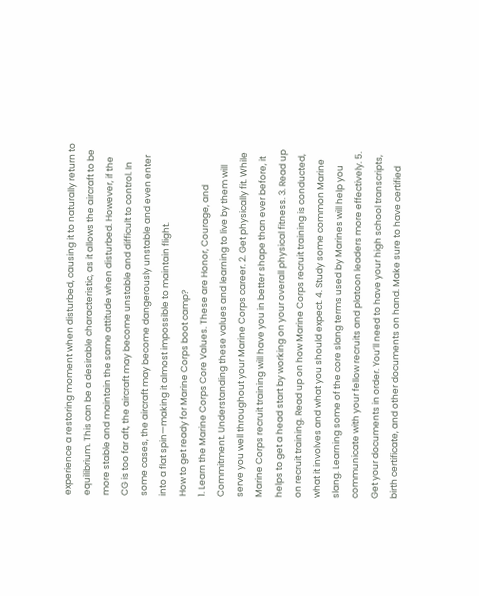experience a restoring moment when disturbed, causing it to naturally return to equilibrium. This can be a desirable characteristic, as it allows the aircraft to be more stable and maintain the same attitude when disturbed. However, if the CG is too far aft, the aircraft may become unstable and difficult to control. In some cases, the aircraft may become dangerously unstable and even enter into a flat spin—making it almost impossible to maintain flight.
How to get ready for Marine Corps boot camp?
1. Learn the Marine Corps Core Values. These are Honor, Courage, and Commitment. Understanding these values and learning to live by them will serve you well throughout your Marine Corps career. 2. Get physically fit. While Marine Corps recruit training will have you in better shape than ever before, it helps to get a head start by working on your overall physical fitness. 3. Read up on recruit training. Read up on how Marine Corps recruit training is conducted, what it involves and what you should expect. 4. Study some common Marine slang. Learning some of the core slang terms used by Marines will help you communicate with your fellow recruits and platoon leaders more effectively. 5. Get your documents in order. You’ll need to have your high school transcripts, birth certificate, and other documents on hand. Make sure to have certified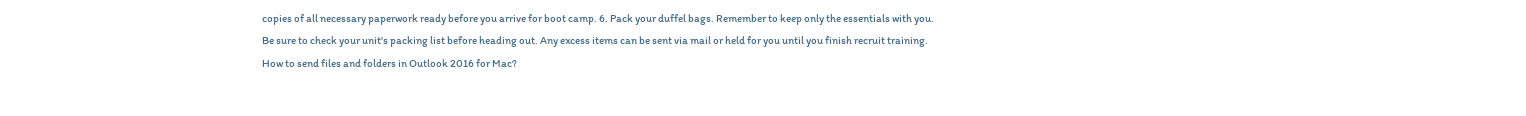copies of all necessary paperwork ready before you arrive for boot camp. 6. Pack your duffel bags. Remember to keep only the essentials with you. Be sure to check your unit's packing list before heading out. Any excess items can be sent via mail or held for you until you finish recruit training.
How to send files and folders in Outlook 2016 for Mac?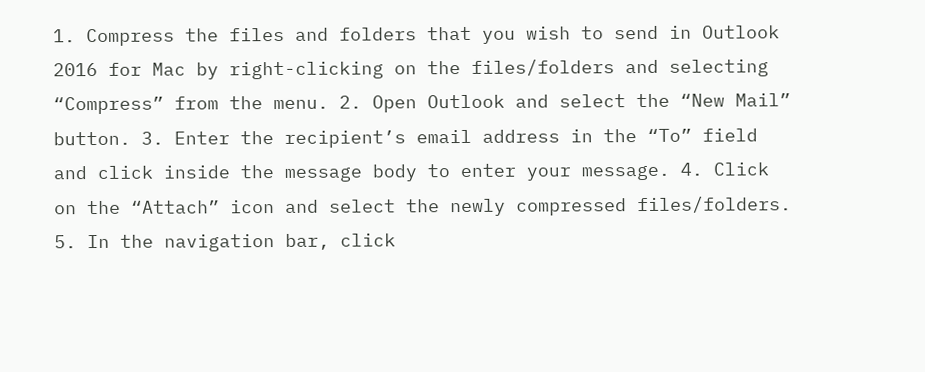1. Compress the files and folders that you wish to send in Outlook 2016 for Mac by right-clicking on the files/folders and selecting “Compress” from the menu. 2. Open Outlook and select the “New Mail” button. 3. Enter the recipient’s email address in the “To” field and click inside the message body to enter your message. 4. Click on the “Attach” icon and select the newly compressed files/folders. 5. In the navigation bar, click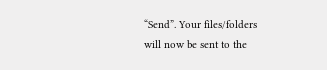“Send”. Your files/folders will now be sent to the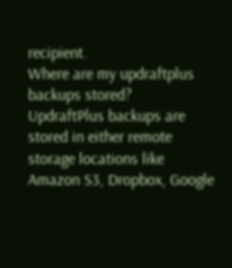recipient.
Where are my updraftplus backups stored?
UpdraftPlus backups are stored in either remote storage locations like Amazon S3, Dropbox, Google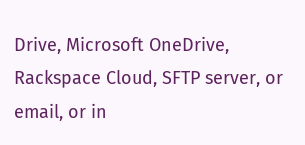Drive, Microsoft OneDrive, Rackspace Cloud, SFTP server, or email, or in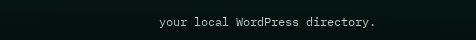your local WordPress directory.